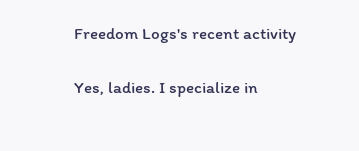Freedom Logs's recent activity

Yes, ladies. I specialize in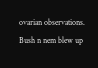ovarian observations.
Bush n nem blew up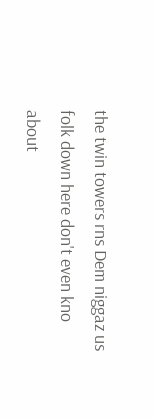the twin towers rns Dem niggaz us folk down here don't even kno about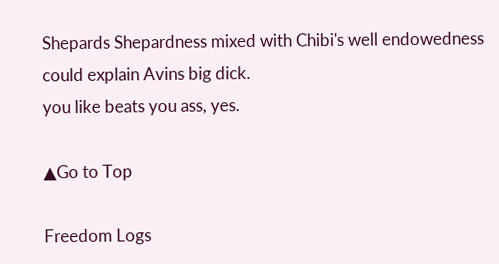Shepards Shepardness mixed with Chibi's well endowedness could explain Avins big dick.
you like beats you ass, yes.

▲Go to Top

Freedom Logs